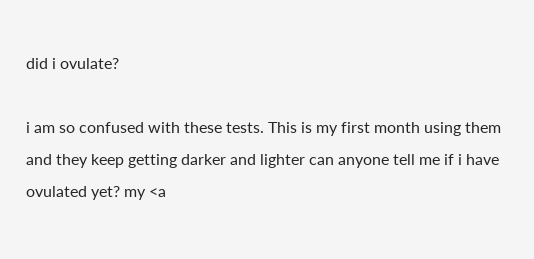did i ovulate?

i am so confused with these tests. This is my first month using them and they keep getting darker and lighter can anyone tell me if i have ovulated yet? my <a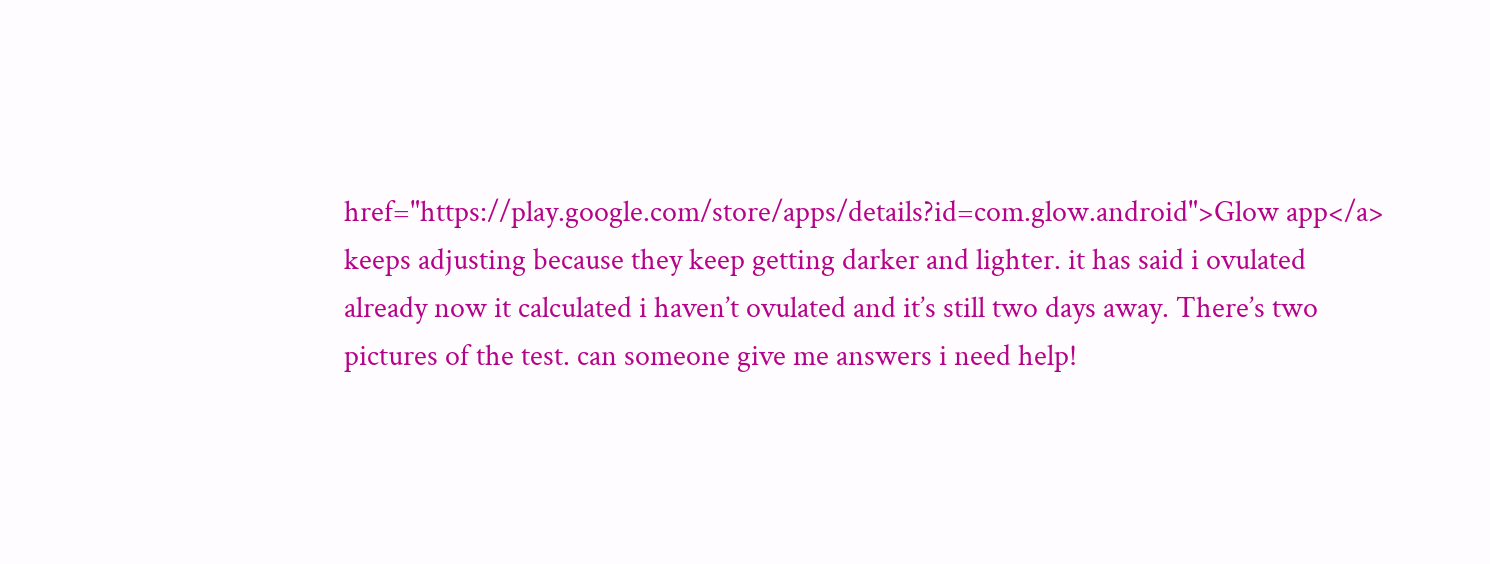href="https://play.google.com/store/apps/details?id=com.glow.android">Glow app</a> keeps adjusting because they keep getting darker and lighter. it has said i ovulated already now it calculated i haven’t ovulated and it’s still two days away. There’s two pictures of the test. can someone give me answers i need help!